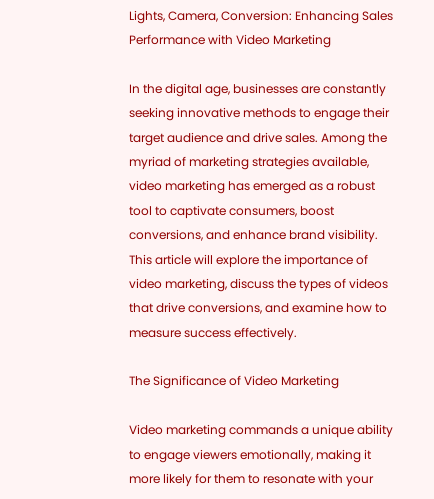Lights, Camera, Conversion: Enhancing Sales Performance with Video Marketing

In the digital age, businesses are constantly seeking innovative methods to engage their target audience and drive sales. Among the myriad of marketing strategies available, video marketing has emerged as a robust tool to captivate consumers, boost conversions, and enhance brand visibility. This article will explore the importance of video marketing, discuss the types of videos that drive conversions, and examine how to measure success effectively.

The Significance of Video Marketing

Video marketing commands a unique ability to engage viewers emotionally, making it more likely for them to resonate with your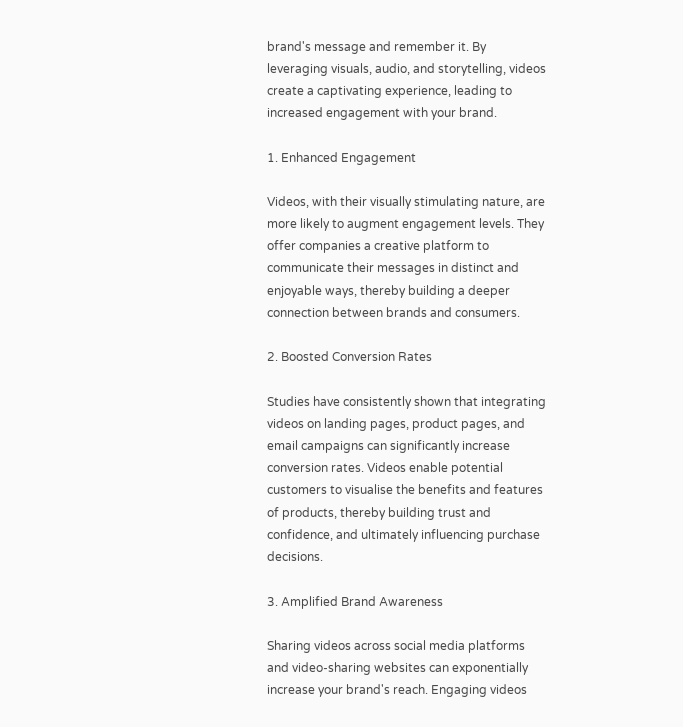brand's message and remember it. By leveraging visuals, audio, and storytelling, videos create a captivating experience, leading to increased engagement with your brand.

1. Enhanced Engagement

Videos, with their visually stimulating nature, are more likely to augment engagement levels. They offer companies a creative platform to communicate their messages in distinct and enjoyable ways, thereby building a deeper connection between brands and consumers.

2. Boosted Conversion Rates

Studies have consistently shown that integrating videos on landing pages, product pages, and email campaigns can significantly increase conversion rates. Videos enable potential customers to visualise the benefits and features of products, thereby building trust and confidence, and ultimately influencing purchase decisions.

3. Amplified Brand Awareness

Sharing videos across social media platforms and video-sharing websites can exponentially increase your brand's reach. Engaging videos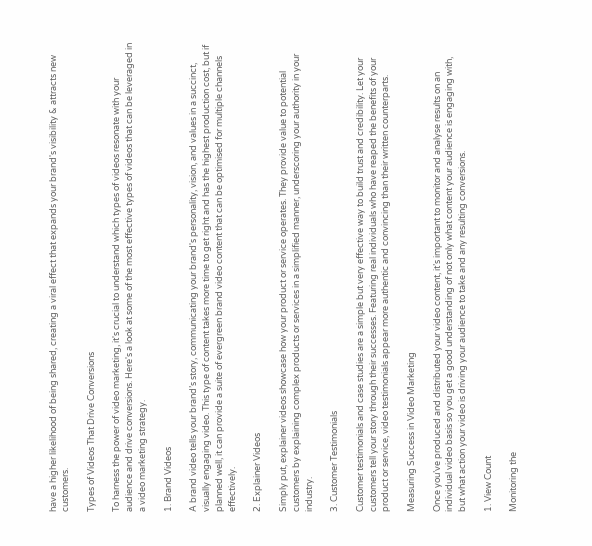have a higher likelihood of being shared, creating a viral effect that expands your brand's visibility & attracts new customers.

Types of Videos That Drive Conversions

To harness the power of video marketing, it's crucial to understand which types of videos resonate with your audience and drive conversions. Here's a look at some of the most effective types of videos that can be leveraged in a video marketing strategy.

1. Brand Videos

A brand video tells your brand’s story, communicating your brand's personality, vision, and values in a succinct, visually engaging video. This type of content takes more time to get right and has the highest production cost, but if planned well, it can provide a suite of evergreen brand video content that can be optimised for multiple channels effectively.

2. Explainer Videos

Simply put, explainer videos showcase how your product or service operates. They provide value to potential customers by explaining complex products or services in a simplified manner, underscoring your authority in your industry.

3. Customer Testimonials

Customer testimonials and case studies are a simple but very effective way to build trust and credibility. Let your customers tell your story through their successes. Featuring real individuals who have reaped the benefits of your product or service, video testimonials appear more authentic and convincing than their written counterparts.

Measuring Success in Video Marketing

Once you’ve produced and distributed your video content, it’s important to monitor and analyse results on an individual video basis so you get a good understanding of not only what content your audience is engaging with, but what action your video is driving your audience to take and any resulting conversions.

1. View Count

Monitoring the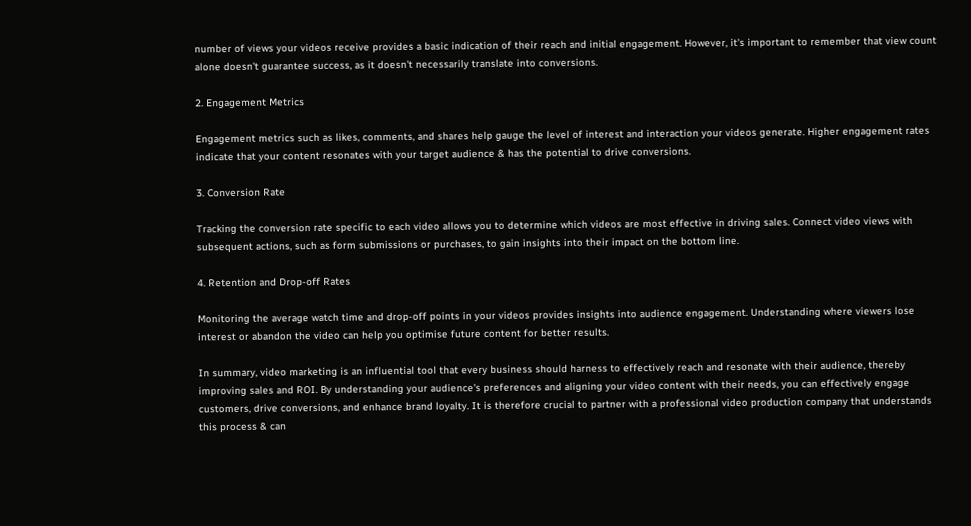number of views your videos receive provides a basic indication of their reach and initial engagement. However, it's important to remember that view count alone doesn't guarantee success, as it doesn't necessarily translate into conversions.

2. Engagement Metrics

Engagement metrics such as likes, comments, and shares help gauge the level of interest and interaction your videos generate. Higher engagement rates indicate that your content resonates with your target audience & has the potential to drive conversions.

3. Conversion Rate

Tracking the conversion rate specific to each video allows you to determine which videos are most effective in driving sales. Connect video views with subsequent actions, such as form submissions or purchases, to gain insights into their impact on the bottom line.

4. Retention and Drop-off Rates

Monitoring the average watch time and drop-off points in your videos provides insights into audience engagement. Understanding where viewers lose interest or abandon the video can help you optimise future content for better results.

In summary, video marketing is an influential tool that every business should harness to effectively reach and resonate with their audience, thereby improving sales and ROI. By understanding your audience's preferences and aligning your video content with their needs, you can effectively engage customers, drive conversions, and enhance brand loyalty. It is therefore crucial to partner with a professional video production company that understands this process & can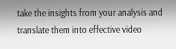take the insights from your analysis and translate them into effective video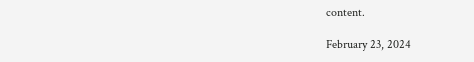content.

February 23, 2024